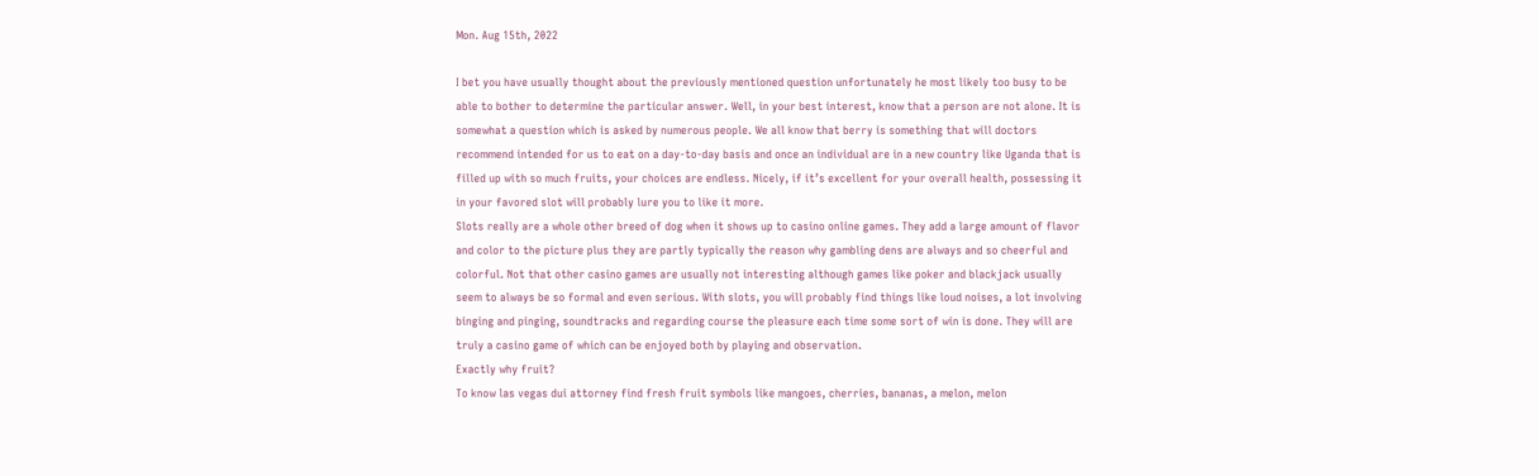Mon. Aug 15th, 2022

I bet you have usually thought about the previously mentioned question unfortunately he most likely too busy to be able to bother to determine the particular answer. Well, in your best interest, know that a person are not alone. It is somewhat a question which is asked by numerous people. We all know that berry is something that will doctors recommend intended for us to eat on a day-to-day basis and once an individual are in a new country like Uganda that is filled up with so much fruits, your choices are endless. Nicely, if it’s excellent for your overall health, possessing it in your favored slot will probably lure you to like it more.
Slots really are a whole other breed of dog when it shows up to casino online games. They add a large amount of flavor and color to the picture plus they are partly typically the reason why gambling dens are always and so cheerful and colorful. Not that other casino games are usually not interesting although games like poker and blackjack usually seem to always be so formal and even serious. With slots, you will probably find things like loud noises, a lot involving binging and pinging, soundtracks and regarding course the pleasure each time some sort of win is done. They will are truly a casino game of which can be enjoyed both by playing and observation.
Exactly why fruit?
To know las vegas dui attorney find fresh fruit symbols like mangoes, cherries, bananas, a melon, melon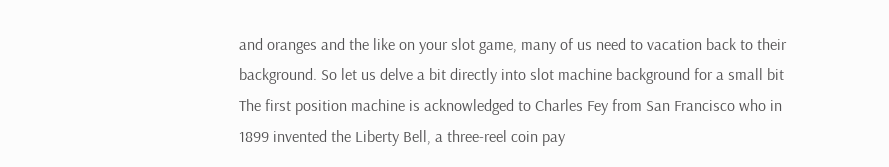and oranges and the like on your slot game, many of us need to vacation back to their background. So let us delve a bit directly into slot machine background for a small bit
The first position machine is acknowledged to Charles Fey from San Francisco who in 1899 invented the Liberty Bell, a three-reel coin pay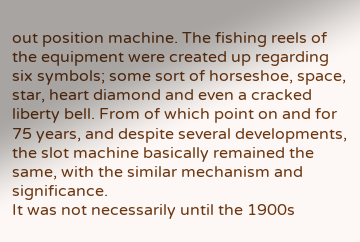out position machine. The fishing reels of the equipment were created up regarding six symbols; some sort of horseshoe, space, star, heart diamond and even a cracked liberty bell. From of which point on and for 75 years, and despite several developments, the slot machine basically remained the same, with the similar mechanism and significance.
It was not necessarily until the 1900s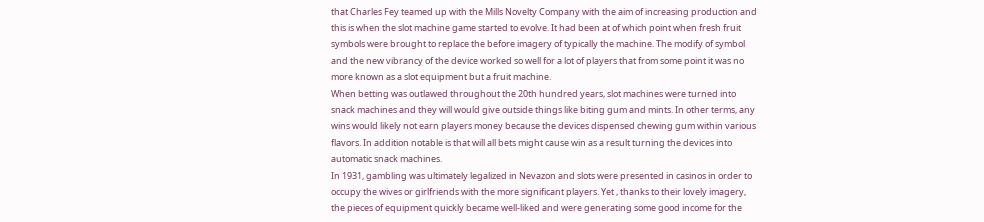that Charles Fey teamed up with the Mills Novelty Company with the aim of increasing production and this is when the slot machine game started to evolve. It had been at of which point when fresh fruit symbols were brought to replace the before imagery of typically the machine. The modify of symbol and the new vibrancy of the device worked so well for a lot of players that from some point it was no more known as a slot equipment but a fruit machine.
When betting was outlawed throughout the 20th hundred years, slot machines were turned into snack machines and they will would give outside things like biting gum and mints. In other terms, any wins would likely not earn players money because the devices dispensed chewing gum within various flavors. In addition notable is that will all bets might cause win as a result turning the devices into automatic snack machines.
In 1931, gambling was ultimately legalized in Nevazon and slots were presented in casinos in order to occupy the wives or girlfriends with the more significant players. Yet , thanks to their lovely imagery, the pieces of equipment quickly became well-liked and were generating some good income for the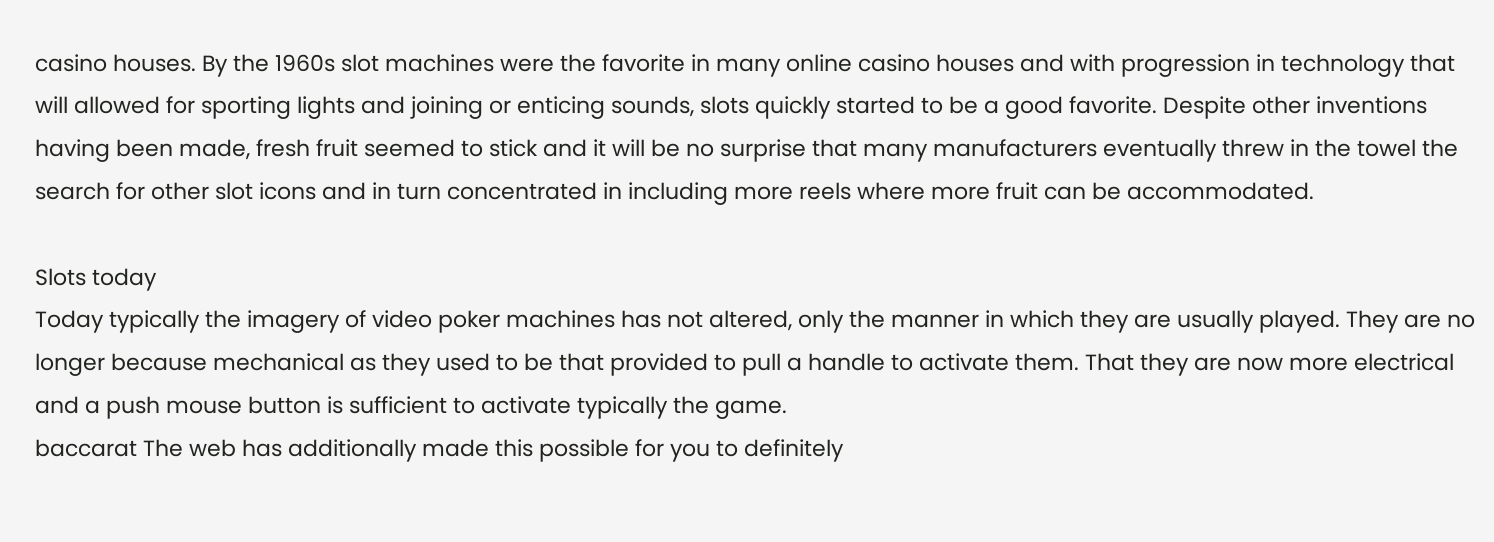casino houses. By the 1960s slot machines were the favorite in many online casino houses and with progression in technology that will allowed for sporting lights and joining or enticing sounds, slots quickly started to be a good favorite. Despite other inventions having been made, fresh fruit seemed to stick and it will be no surprise that many manufacturers eventually threw in the towel the search for other slot icons and in turn concentrated in including more reels where more fruit can be accommodated.

Slots today
Today typically the imagery of video poker machines has not altered, only the manner in which they are usually played. They are no longer because mechanical as they used to be that provided to pull a handle to activate them. That they are now more electrical and a push mouse button is sufficient to activate typically the game.
baccarat The web has additionally made this possible for you to definitely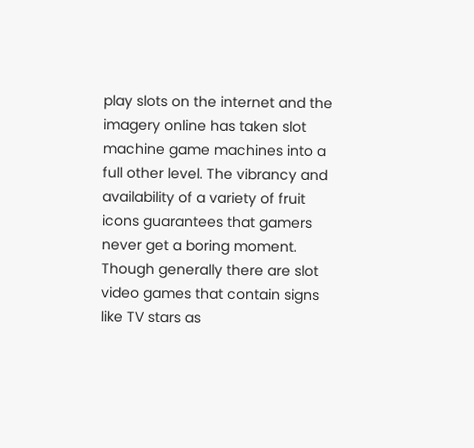play slots on the internet and the imagery online has taken slot machine game machines into a full other level. The vibrancy and availability of a variety of fruit icons guarantees that gamers never get a boring moment. Though generally there are slot video games that contain signs like TV stars as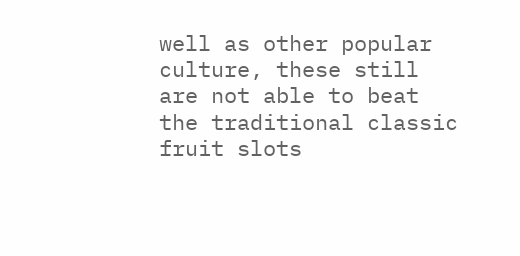well as other popular culture, these still are not able to beat the traditional classic fruit slots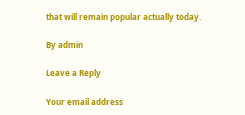that will remain popular actually today.

By admin

Leave a Reply

Your email address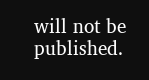will not be published.